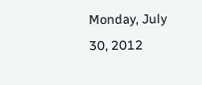Monday, July 30, 2012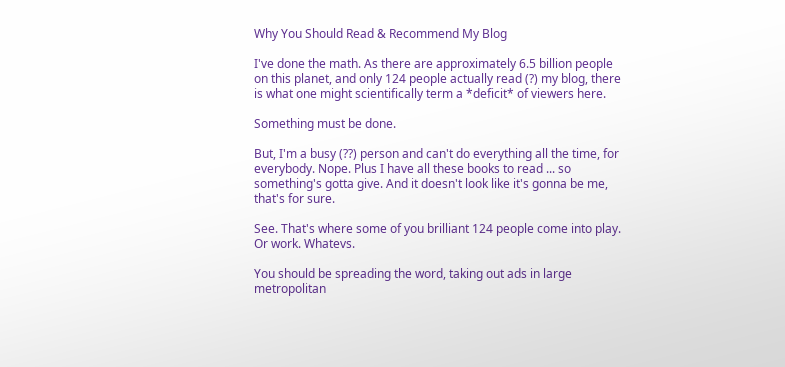Why You Should Read & Recommend My Blog

I've done the math. As there are approximately 6.5 billion people on this planet, and only 124 people actually read (?) my blog, there is what one might scientifically term a *deficit* of viewers here.

Something must be done.

But, I'm a busy (??) person and can't do everything all the time, for everybody. Nope. Plus I have all these books to read ... so something's gotta give. And it doesn't look like it's gonna be me, that's for sure.

See. That's where some of you brilliant 124 people come into play. Or work. Whatevs.

You should be spreading the word, taking out ads in large metropolitan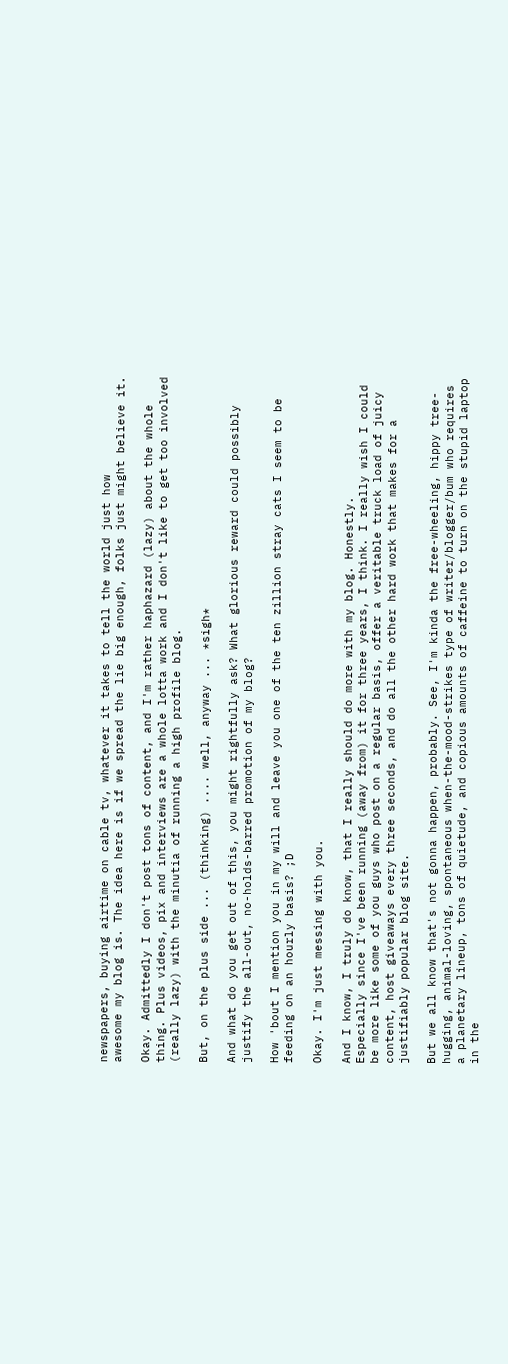newspapers, buying airtime on cable tv, whatever it takes to tell the world just how
awesome my blog is. The idea here is if we spread the lie big enough, folks just might believe it.

Okay. Admittedly I don't post tons of content, and I'm rather haphazard (lazy) about the whole thing. Plus videos, pix and interviews are a whole lotta work and I don't like to get too involved (really lazy) with the minutia of running a high profile blog.

But, on the plus side ... (thinking) .... well, anyway ... *sigh*

And what do you get out of this, you might rightfully ask? What glorious reward could possibly justify the all-out, no-holds-barred promotion of my blog?

How 'bout I mention you in my will and leave you one of the ten zillion stray cats I seem to be feeding on an hourly basis? ;D

Okay. I'm just messing with you.

And I know, I truly do know, that I really should do more with my blog. Honestly.
Especially since I've been running (away from) it for three years, I think. I really wish I could be more like some of you guys who post on a regular basis, offer a veritable truck load of juicy content, host giveaways every three seconds, and do all the other hard work that makes for a justifiably popular blog site.

But we all know that's not gonna happen, probably. See, I'm kinda the free-wheeling, hippy tree-hugging, animal-loving, spontaneous when-the-mood-strikes type of writer/blogger/bum who requires a planetary lineup, tons of quietude, and copious amounts of caffeine to turn on the stupid laptop in the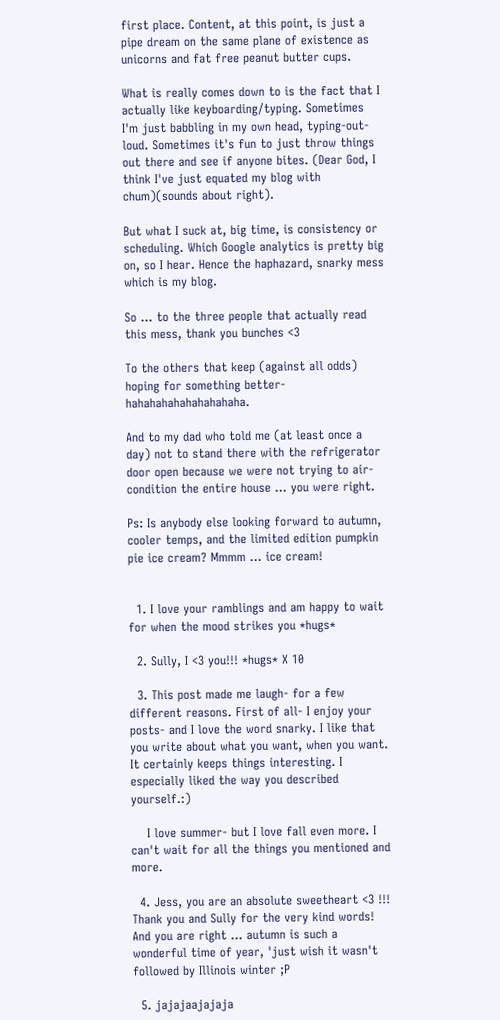first place. Content, at this point, is just a pipe dream on the same plane of existence as unicorns and fat free peanut butter cups.

What is really comes down to is the fact that I actually like keyboarding/typing. Sometimes I'm just babbling in my own head, typing-out-loud. Sometimes it's fun to just throw things out there and see if anyone bites. (Dear God, I think I've just equated my blog with chum)(sounds about right).

But what I suck at, big time, is consistency or scheduling. Which Google analytics is pretty big on, so I hear. Hence the haphazard, snarky mess which is my blog.

So ... to the three people that actually read this mess, thank you bunches <3

To the others that keep (against all odds) hoping for something better- hahahahahahahahahaha.

And to my dad who told me (at least once a day) not to stand there with the refrigerator door open because we were not trying to air-condition the entire house ... you were right.

Ps: Is anybody else looking forward to autumn, cooler temps, and the limited edition pumpkin pie ice cream? Mmmm ... ice cream!


  1. I love your ramblings and am happy to wait for when the mood strikes you *hugs*

  2. Sully, I <3 you!!! *hugs* X 10

  3. This post made me laugh- for a few different reasons. First of all- I enjoy your posts- and I love the word snarky. I like that you write about what you want, when you want. It certainly keeps things interesting. I especially liked the way you described yourself.:)

    I love summer- but I love fall even more. I can't wait for all the things you mentioned and more.

  4. Jess, you are an absolute sweetheart <3 !!! Thank you and Sully for the very kind words! And you are right ... autumn is such a wonderful time of year, 'just wish it wasn't followed by Illinois winter ;P

  5. jajajaajajaja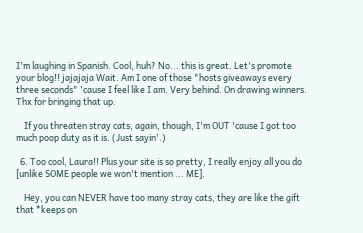I'm laughing in Spanish. Cool, huh? No... this is great. Let's promote your blog!! jajajaja Wait. Am I one of those "hosts giveaways every three seconds" 'cause I feel like I am. Very behind. On drawing winners. Thx for bringing that up.

    If you threaten stray cats, again, though, I'm OUT 'cause I got too much poop duty as it is. (Just sayin'.)

  6. Too cool, Laura!! Plus your site is so pretty, I really enjoy all you do [unlike SOME people we won't mention ... ME].

    Hey, you can NEVER have too many stray cats, they are like the gift that *keeps on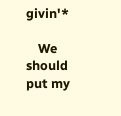givin'*

    We should put my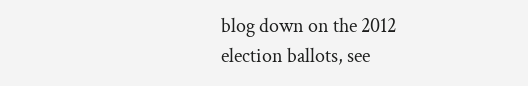blog down on the 2012 election ballots, see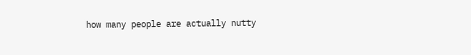how many people are actually nutty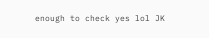enough to check yes lol JK